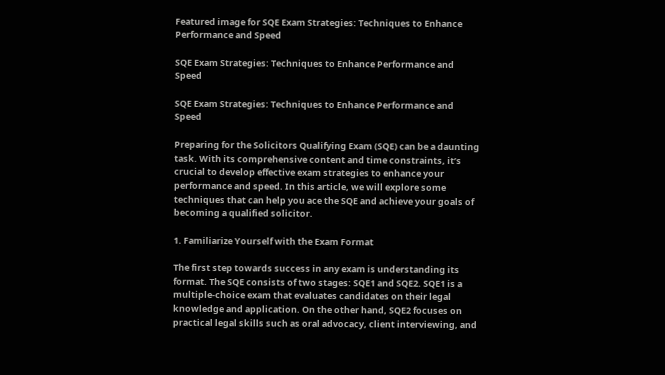Featured image for SQE Exam Strategies: Techniques to Enhance Performance and Speed

SQE Exam Strategies: Techniques to Enhance Performance and Speed

SQE Exam Strategies: Techniques to Enhance Performance and Speed

Preparing for the Solicitors Qualifying Exam (SQE) can be a daunting task. With its comprehensive content and time constraints, it’s crucial to develop effective exam strategies to enhance your performance and speed. In this article, we will explore some techniques that can help you ace the SQE and achieve your goals of becoming a qualified solicitor.

1. Familiarize Yourself with the Exam Format

The first step towards success in any exam is understanding its format. The SQE consists of two stages: SQE1 and SQE2. SQE1 is a multiple-choice exam that evaluates candidates on their legal knowledge and application. On the other hand, SQE2 focuses on practical legal skills such as oral advocacy, client interviewing, and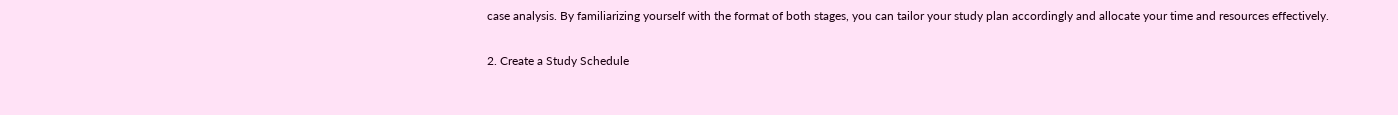case analysis. By familiarizing yourself with the format of both stages, you can tailor your study plan accordingly and allocate your time and resources effectively.

2. Create a Study Schedule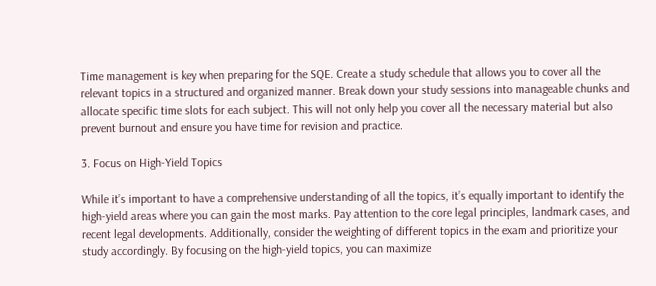Time management is key when preparing for the SQE. Create a study schedule that allows you to cover all the relevant topics in a structured and organized manner. Break down your study sessions into manageable chunks and allocate specific time slots for each subject. This will not only help you cover all the necessary material but also prevent burnout and ensure you have time for revision and practice.

3. Focus on High-Yield Topics

While it’s important to have a comprehensive understanding of all the topics, it’s equally important to identify the high-yield areas where you can gain the most marks. Pay attention to the core legal principles, landmark cases, and recent legal developments. Additionally, consider the weighting of different topics in the exam and prioritize your study accordingly. By focusing on the high-yield topics, you can maximize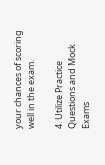your chances of scoring well in the exam.

4. Utilize Practice Questions and Mock Exams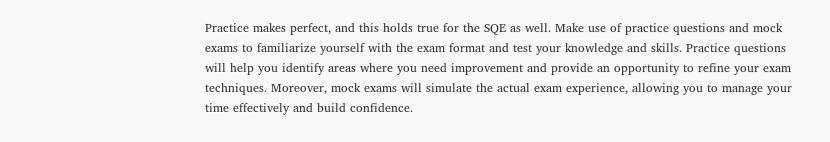Practice makes perfect, and this holds true for the SQE as well. Make use of practice questions and mock exams to familiarize yourself with the exam format and test your knowledge and skills. Practice questions will help you identify areas where you need improvement and provide an opportunity to refine your exam techniques. Moreover, mock exams will simulate the actual exam experience, allowing you to manage your time effectively and build confidence.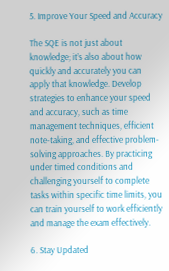5. Improve Your Speed and Accuracy

The SQE is not just about knowledge; it’s also about how quickly and accurately you can apply that knowledge. Develop strategies to enhance your speed and accuracy, such as time management techniques, efficient note-taking, and effective problem-solving approaches. By practicing under timed conditions and challenging yourself to complete tasks within specific time limits, you can train yourself to work efficiently and manage the exam effectively.

6. Stay Updated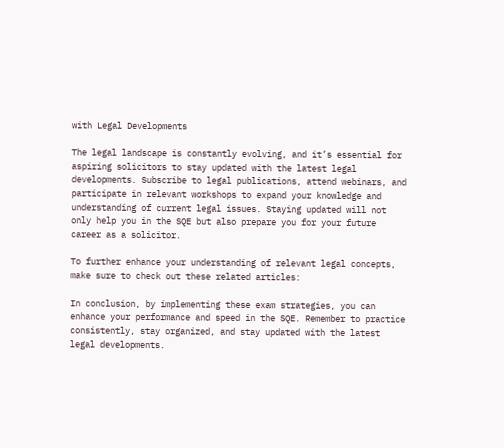with Legal Developments

The legal landscape is constantly evolving, and it’s essential for aspiring solicitors to stay updated with the latest legal developments. Subscribe to legal publications, attend webinars, and participate in relevant workshops to expand your knowledge and understanding of current legal issues. Staying updated will not only help you in the SQE but also prepare you for your future career as a solicitor.

To further enhance your understanding of relevant legal concepts, make sure to check out these related articles:

In conclusion, by implementing these exam strategies, you can enhance your performance and speed in the SQE. Remember to practice consistently, stay organized, and stay updated with the latest legal developments.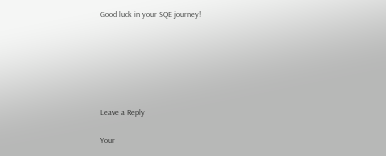Good luck in your SQE journey!






Leave a Reply

Your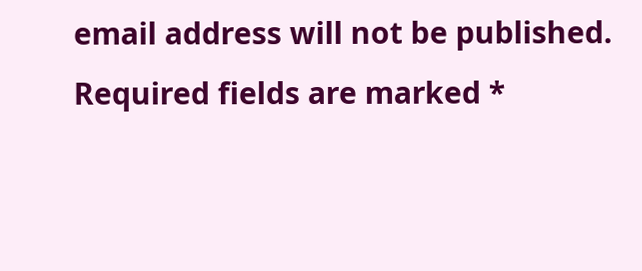email address will not be published. Required fields are marked *